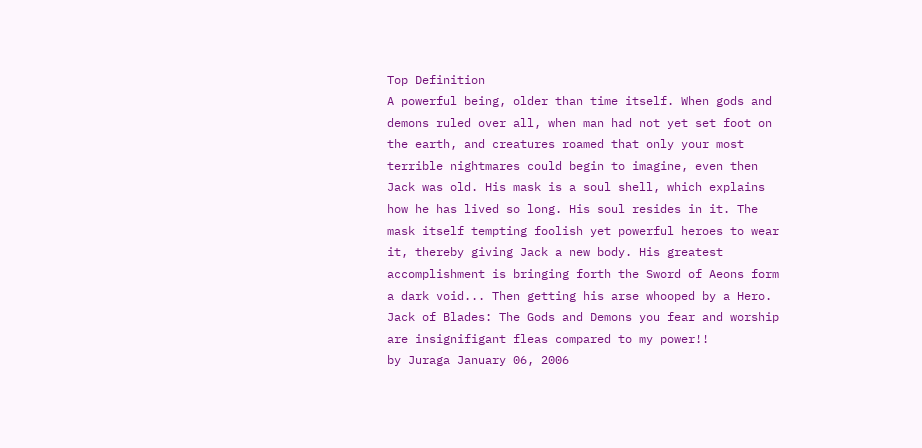Top Definition
A powerful being, older than time itself. When gods and demons ruled over all, when man had not yet set foot on the earth, and creatures roamed that only your most terrible nightmares could begin to imagine, even then Jack was old. His mask is a soul shell, which explains how he has lived so long. His soul resides in it. The mask itself tempting foolish yet powerful heroes to wear it, thereby giving Jack a new body. His greatest accomplishment is bringing forth the Sword of Aeons form a dark void... Then getting his arse whooped by a Hero.
Jack of Blades: The Gods and Demons you fear and worship are insignifigant fleas compared to my power!!
by Juraga January 06, 2006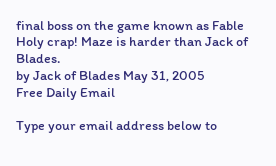final boss on the game known as Fable
Holy crap! Maze is harder than Jack of Blades.
by Jack of Blades May 31, 2005
Free Daily Email

Type your email address below to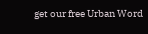get our free Urban Word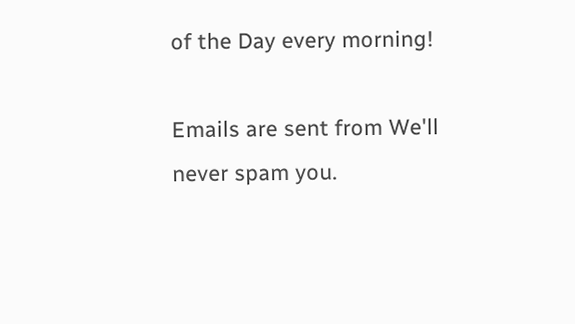of the Day every morning!

Emails are sent from We'll never spam you.